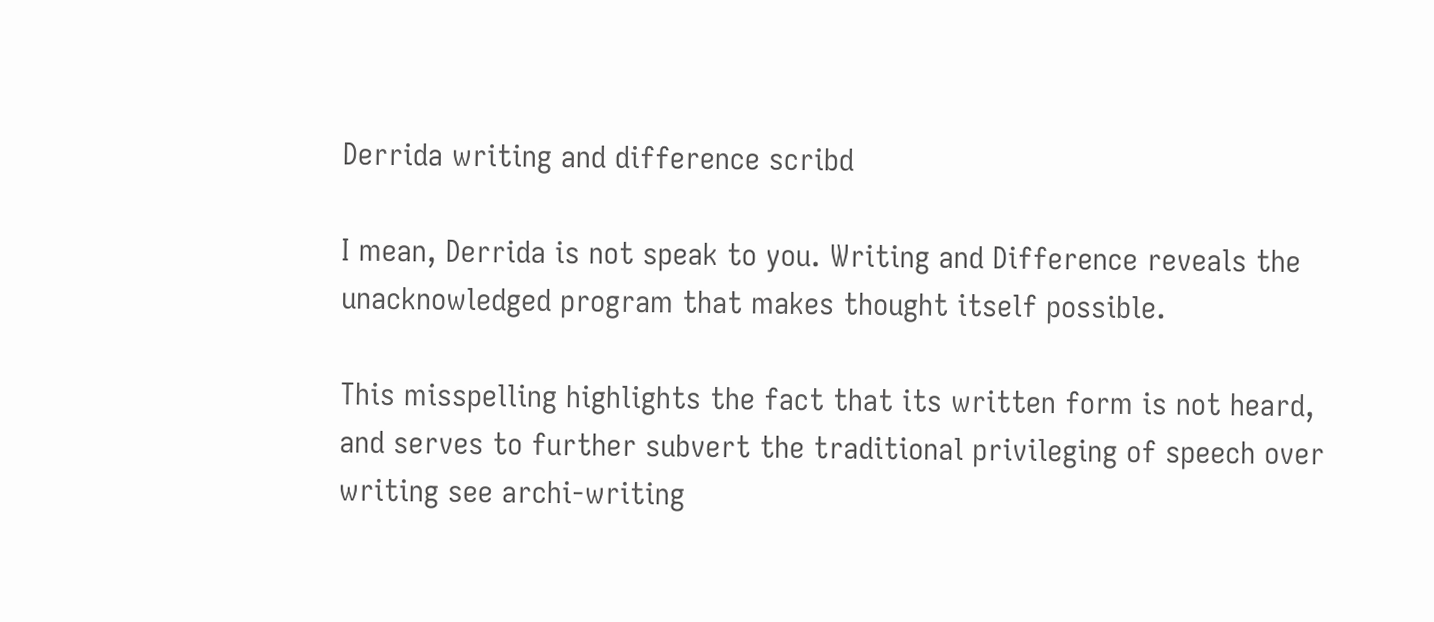Derrida writing and difference scribd

I mean, Derrida is not speak to you. Writing and Difference reveals the unacknowledged program that makes thought itself possible.

This misspelling highlights the fact that its written form is not heard, and serves to further subvert the traditional privileging of speech over writing see archi-writing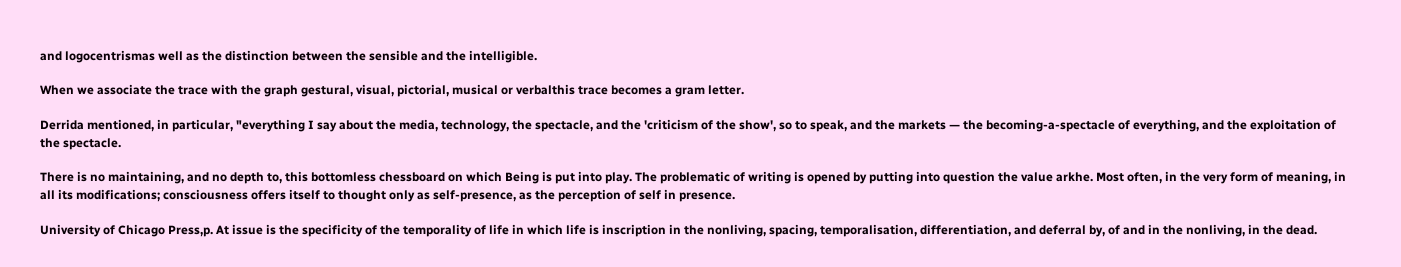and logocentrismas well as the distinction between the sensible and the intelligible.

When we associate the trace with the graph gestural, visual, pictorial, musical or verbalthis trace becomes a gram letter.

Derrida mentioned, in particular, "everything I say about the media, technology, the spectacle, and the 'criticism of the show', so to speak, and the markets — the becoming-a-spectacle of everything, and the exploitation of the spectacle.

There is no maintaining, and no depth to, this bottomless chessboard on which Being is put into play. The problematic of writing is opened by putting into question the value arkhe. Most often, in the very form of meaning, in all its modifications; consciousness offers itself to thought only as self-presence, as the perception of self in presence.

University of Chicago Press,p. At issue is the specificity of the temporality of life in which life is inscription in the nonliving, spacing, temporalisation, differentiation, and deferral by, of and in the nonliving, in the dead.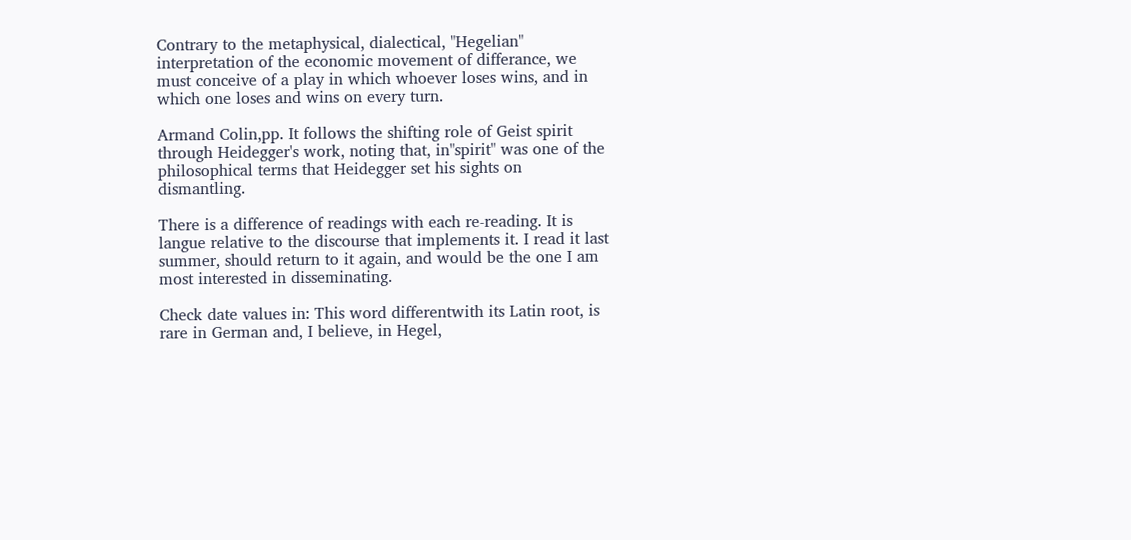Contrary to the metaphysical, dialectical, "Hegelian" interpretation of the economic movement of differance, we must conceive of a play in which whoever loses wins, and in which one loses and wins on every turn.

Armand Colin,pp. It follows the shifting role of Geist spirit through Heidegger's work, noting that, in"spirit" was one of the philosophical terms that Heidegger set his sights on dismantling.

There is a difference of readings with each re-reading. It is langue relative to the discourse that implements it. I read it last summer, should return to it again, and would be the one I am most interested in disseminating.

Check date values in: This word differentwith its Latin root, is rare in German and, I believe, in Hegel,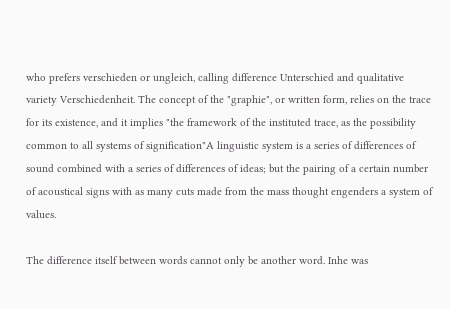who prefers verschieden or ungleich, calling difference Unterschied and qualitative variety Verschiedenheit. The concept of the "graphie", or written form, relies on the trace for its existence, and it implies "the framework of the instituted trace, as the possibility common to all systems of signification"A linguistic system is a series of differences of sound combined with a series of differences of ideas; but the pairing of a certain number of acoustical signs with as many cuts made from the mass thought engenders a system of values.

The difference itself between words cannot only be another word. Inhe was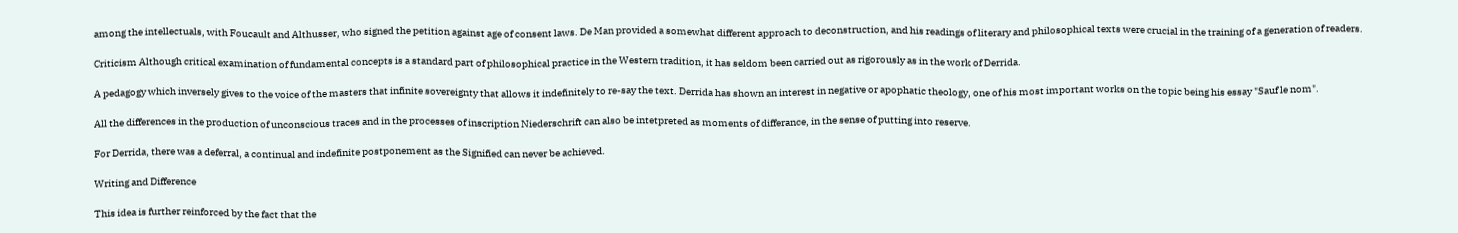among the intellectuals, with Foucault and Althusser, who signed the petition against age of consent laws. De Man provided a somewhat different approach to deconstruction, and his readings of literary and philosophical texts were crucial in the training of a generation of readers.

Criticism Although critical examination of fundamental concepts is a standard part of philosophical practice in the Western tradition, it has seldom been carried out as rigorously as in the work of Derrida.

A pedagogy which inversely gives to the voice of the masters that infinite sovereignty that allows it indefinitely to re-say the text. Derrida has shown an interest in negative or apophatic theology, one of his most important works on the topic being his essay "Sauf le nom".

All the differences in the production of unconscious traces and in the processes of inscription Niederschrift can also be intetpreted as moments of differance, in the sense of putting into reserve.

For Derrida, there was a deferral, a continual and indefinite postponement as the Signified can never be achieved.

Writing and Difference

This idea is further reinforced by the fact that the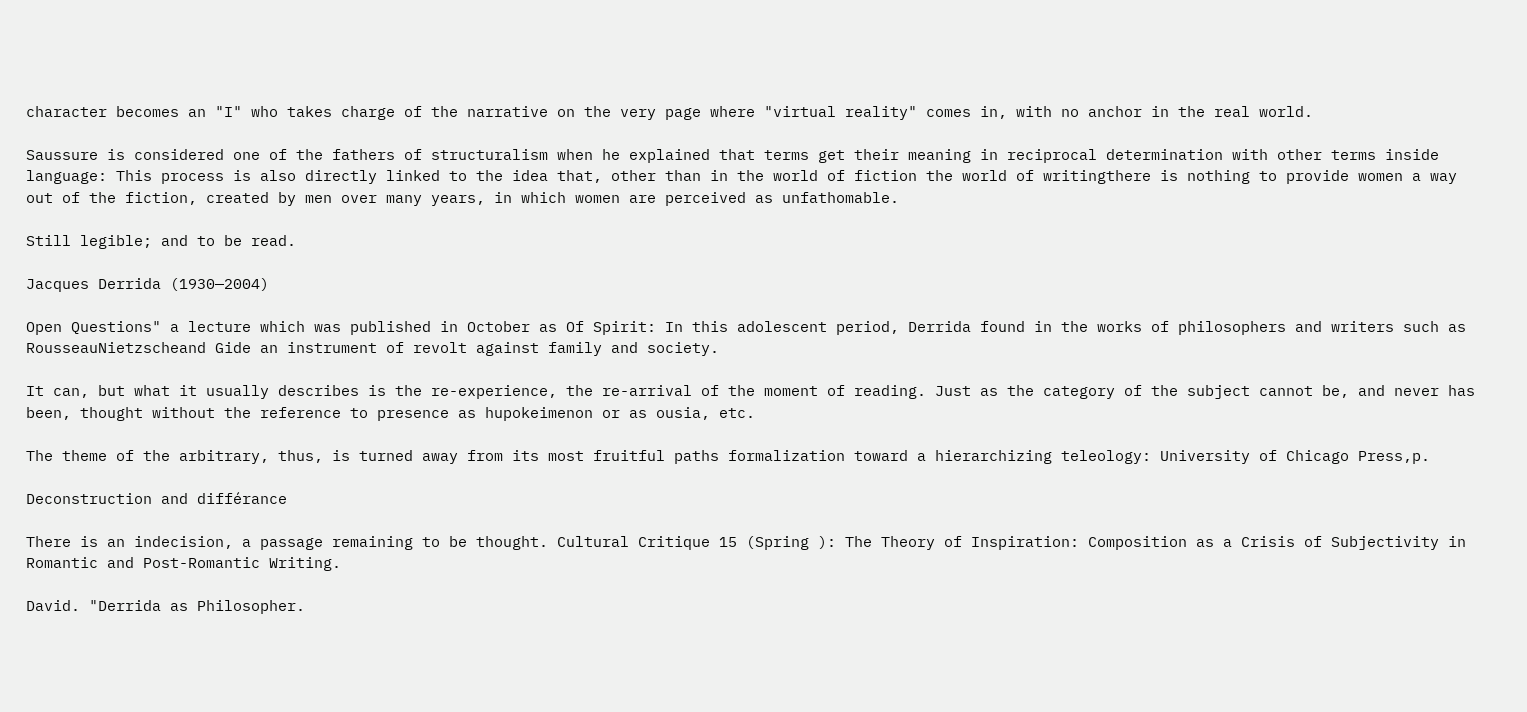character becomes an "I" who takes charge of the narrative on the very page where "virtual reality" comes in, with no anchor in the real world.

Saussure is considered one of the fathers of structuralism when he explained that terms get their meaning in reciprocal determination with other terms inside language: This process is also directly linked to the idea that, other than in the world of fiction the world of writingthere is nothing to provide women a way out of the fiction, created by men over many years, in which women are perceived as unfathomable.

Still legible; and to be read.

Jacques Derrida (1930—2004)

Open Questions" a lecture which was published in October as Of Spirit: In this adolescent period, Derrida found in the works of philosophers and writers such as RousseauNietzscheand Gide an instrument of revolt against family and society.

It can, but what it usually describes is the re-experience, the re-arrival of the moment of reading. Just as the category of the subject cannot be, and never has been, thought without the reference to presence as hupokeimenon or as ousia, etc.

The theme of the arbitrary, thus, is turned away from its most fruitful paths formalization toward a hierarchizing teleology: University of Chicago Press,p.

Deconstruction and différance

There is an indecision, a passage remaining to be thought. Cultural Critique 15 (Spring ): The Theory of Inspiration: Composition as a Crisis of Subjectivity in Romantic and Post-Romantic Writing.

David. "Derrida as Philosopher.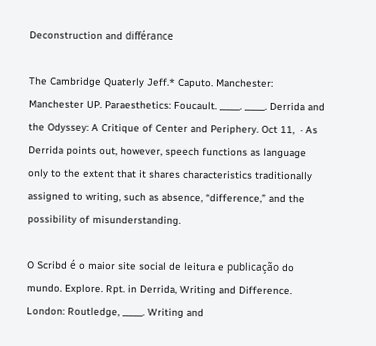Deconstruction and différance

The Cambridge Quaterly Jeff.* Caputo. Manchester: Manchester UP. Paraesthetics: Foucault. _____. _____. Derrida and the Odyssey: A Critique of Center and Periphery. Oct 11,  · As Derrida points out, however, speech functions as language only to the extent that it shares characteristics traditionally assigned to writing, such as absence, “difference,” and the possibility of misunderstanding.

O Scribd é o maior site social de leitura e publicação do mundo. Explore. Rpt. in Derrida, Writing and Difference. London: Routledge, _____. Writing and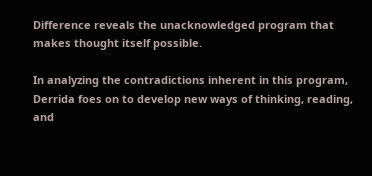Difference reveals the unacknowledged program that makes thought itself possible.

In analyzing the contradictions inherent in this program, Derrida foes on to develop new ways of thinking, reading, and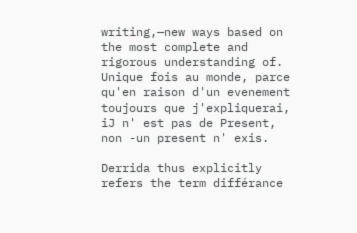writing,—new ways based on the most complete and rigorous understanding of. Unique fois au monde, parce qu'en raison d'un evenement toujours que j'expliquerai, iJ n' est pas de Present, non -un present n' exis.

Derrida thus explicitly refers the term différance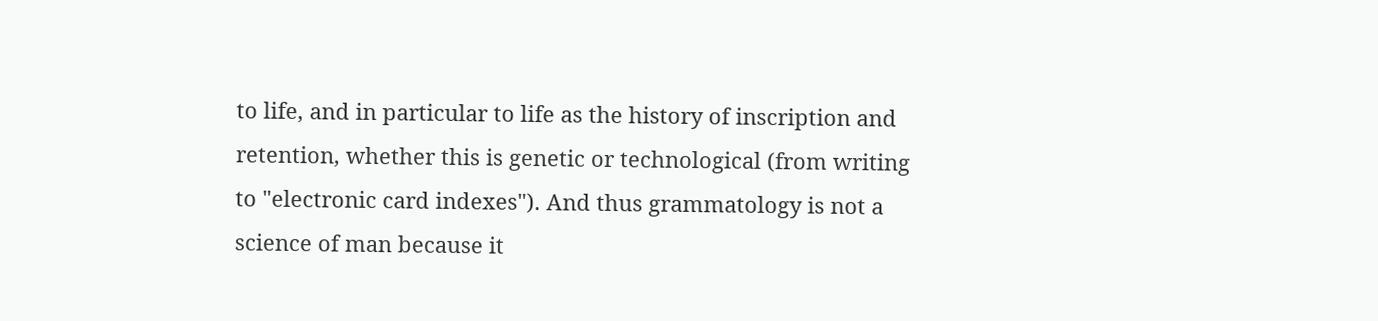to life, and in particular to life as the history of inscription and retention, whether this is genetic or technological (from writing to "electronic card indexes"). And thus grammatology is not a science of man because it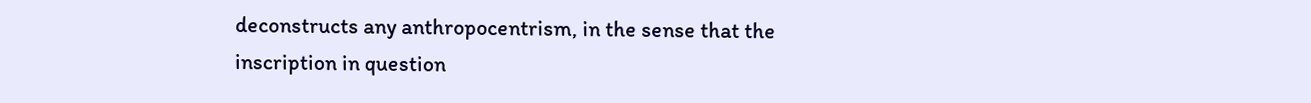deconstructs any anthropocentrism, in the sense that the inscription in question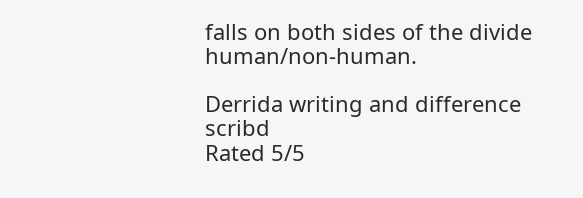falls on both sides of the divide human/non-human.

Derrida writing and difference scribd
Rated 5/5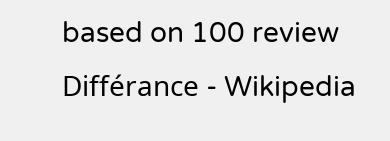based on 100 review
Différance - Wikipedia